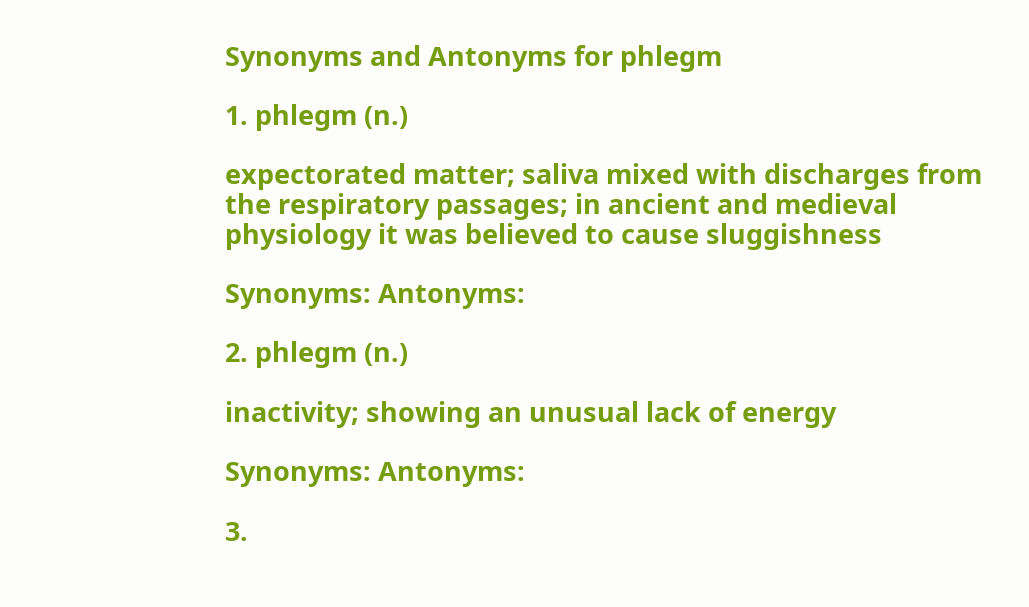Synonyms and Antonyms for phlegm

1. phlegm (n.)

expectorated matter; saliva mixed with discharges from the respiratory passages; in ancient and medieval physiology it was believed to cause sluggishness

Synonyms: Antonyms:

2. phlegm (n.)

inactivity; showing an unusual lack of energy

Synonyms: Antonyms:

3.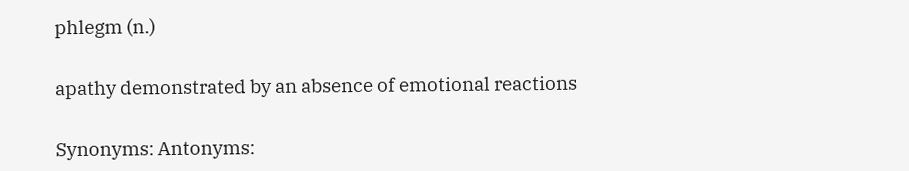phlegm (n.)

apathy demonstrated by an absence of emotional reactions

Synonyms: Antonyms: